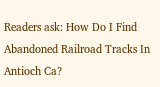Readers ask: How Do I Find Abandoned Railroad Tracks In Antioch Ca?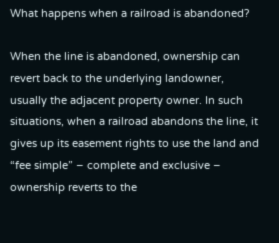What happens when a railroad is abandoned?

When the line is abandoned, ownership can revert back to the underlying landowner, usually the adjacent property owner. In such situations, when a railroad abandons the line, it gives up its easement rights to use the land and “fee simple” – complete and exclusive – ownership reverts to the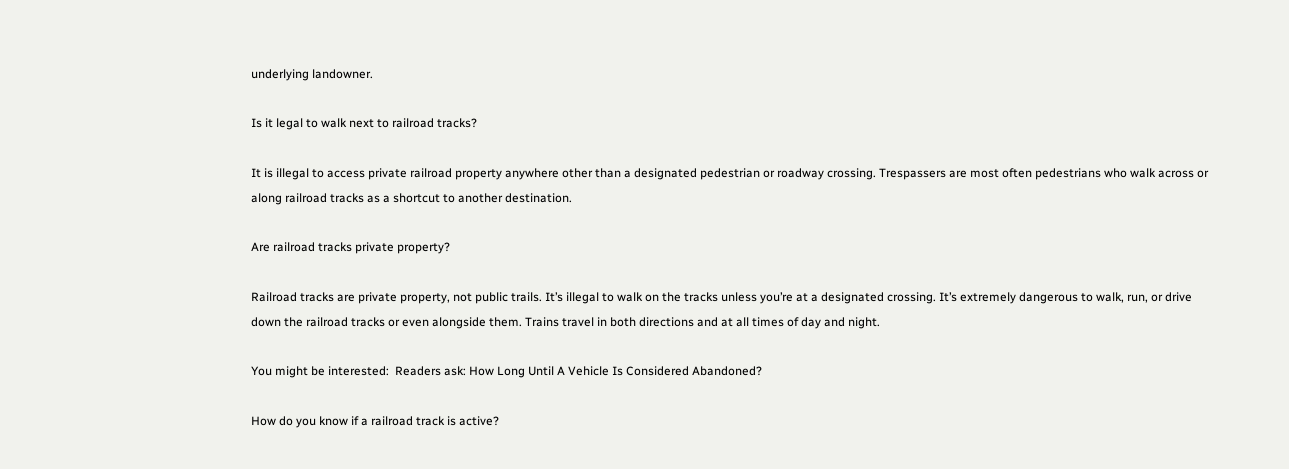underlying landowner.

Is it legal to walk next to railroad tracks?

It is illegal to access private railroad property anywhere other than a designated pedestrian or roadway crossing. Trespassers are most often pedestrians who walk across or along railroad tracks as a shortcut to another destination.

Are railroad tracks private property?

Railroad tracks are private property, not public trails. It’s illegal to walk on the tracks unless you’re at a designated crossing. It’s extremely dangerous to walk, run, or drive down the railroad tracks or even alongside them. Trains travel in both directions and at all times of day and night.

You might be interested:  Readers ask: How Long Until A Vehicle Is Considered Abandoned?

How do you know if a railroad track is active?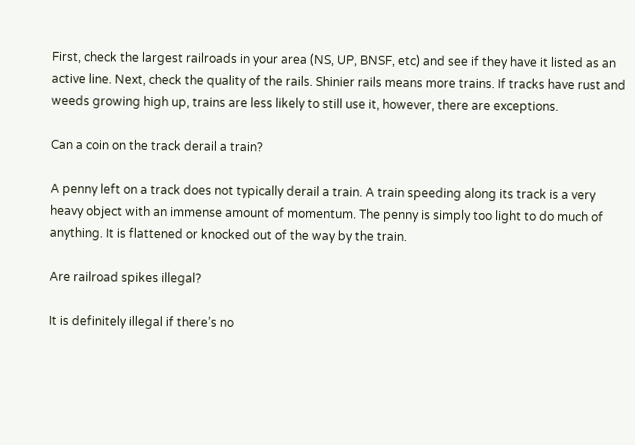First, check the largest railroads in your area (NS, UP, BNSF, etc) and see if they have it listed as an active line. Next, check the quality of the rails. Shinier rails means more trains. If tracks have rust and weeds growing high up, trains are less likely to still use it, however, there are exceptions.

Can a coin on the track derail a train?

A penny left on a track does not typically derail a train. A train speeding along its track is a very heavy object with an immense amount of momentum. The penny is simply too light to do much of anything. It is flattened or knocked out of the way by the train.

Are railroad spikes illegal?

It is definitely illegal if there’s no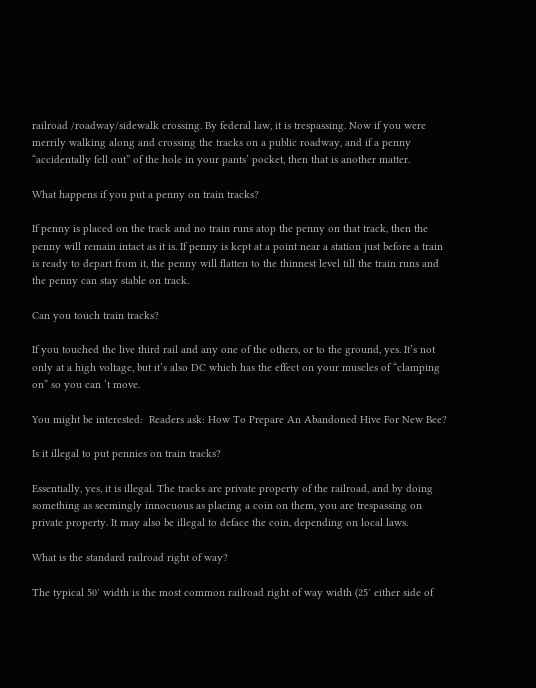railroad /roadway/sidewalk crossing. By federal law, it is trespassing. Now if you were merrily walking along and crossing the tracks on a public roadway, and if a penny “accidentally fell out” of the hole in your pants’ pocket, then that is another matter.

What happens if you put a penny on train tracks?

If penny is placed on the track and no train runs atop the penny on that track, then the penny will remain intact as it is. If penny is kept at a point near a station just before a train is ready to depart from it, the penny will flatten to the thinnest level till the train runs and the penny can stay stable on track.

Can you touch train tracks?

If you touched the live third rail and any one of the others, or to the ground, yes. It’s not only at a high voltage, but it’s also DC which has the effect on your muscles of “clamping on” so you can ‘t move.

You might be interested:  Readers ask: How To Prepare An Abandoned Hive For New Bee?

Is it illegal to put pennies on train tracks?

Essentially, yes, it is illegal. The tracks are private property of the railroad, and by doing something as seemingly innocuous as placing a coin on them, you are trespassing on private property. It may also be illegal to deface the coin, depending on local laws.

What is the standard railroad right of way?

The typical 50′ width is the most common railroad right of way width (25′ either side of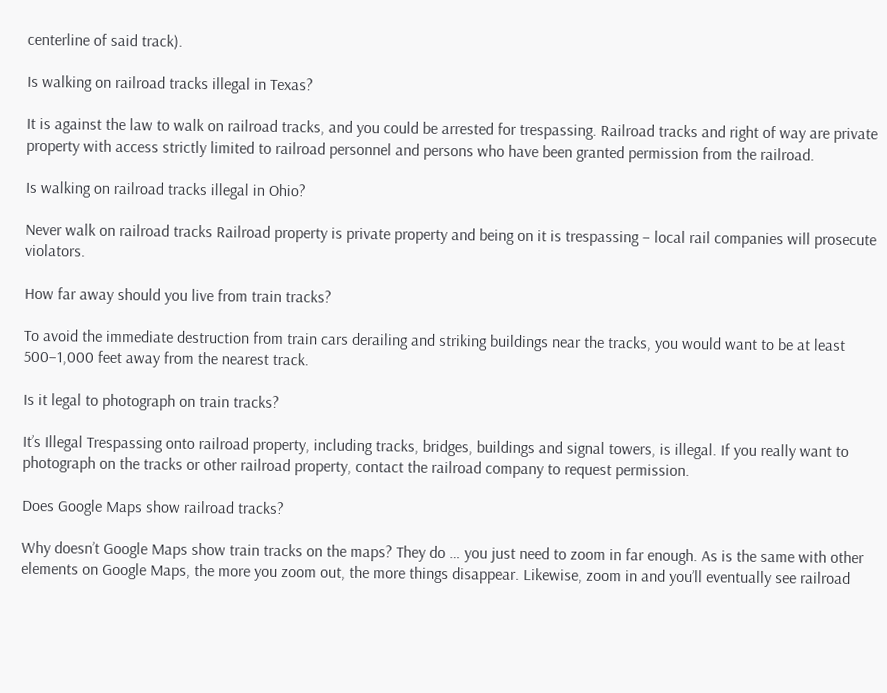centerline of said track).

Is walking on railroad tracks illegal in Texas?

It is against the law to walk on railroad tracks, and you could be arrested for trespassing. Railroad tracks and right of way are private property with access strictly limited to railroad personnel and persons who have been granted permission from the railroad.

Is walking on railroad tracks illegal in Ohio?

Never walk on railroad tracks Railroad property is private property and being on it is trespassing – local rail companies will prosecute violators.

How far away should you live from train tracks?

To avoid the immediate destruction from train cars derailing and striking buildings near the tracks, you would want to be at least 500–1,000 feet away from the nearest track.

Is it legal to photograph on train tracks?

It’s Illegal Trespassing onto railroad property, including tracks, bridges, buildings and signal towers, is illegal. If you really want to photograph on the tracks or other railroad property, contact the railroad company to request permission.

Does Google Maps show railroad tracks?

Why doesn’t Google Maps show train tracks on the maps? They do … you just need to zoom in far enough. As is the same with other elements on Google Maps, the more you zoom out, the more things disappear. Likewise, zoom in and you’ll eventually see railroad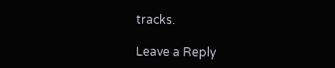tracks.

Leave a Reply